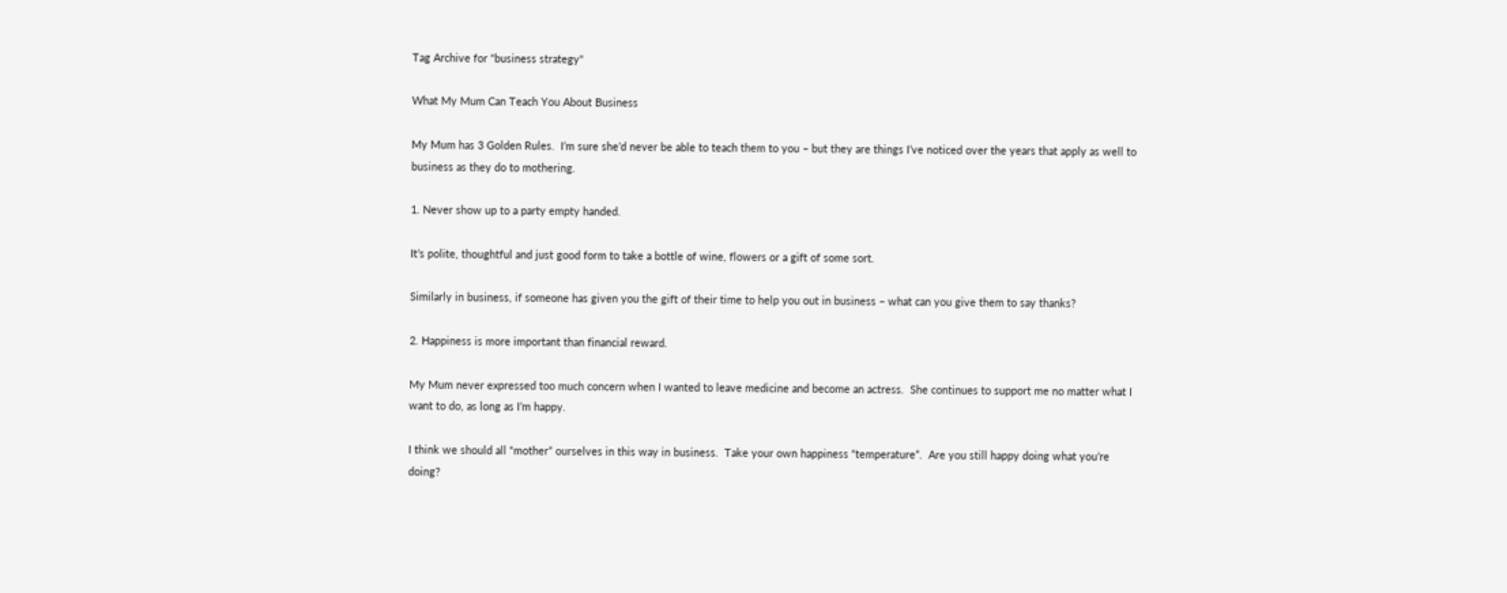Tag Archive for "business strategy"

What My Mum Can Teach You About Business

My Mum has 3 Golden Rules.  I’m sure she’d never be able to teach them to you – but they are things I’ve noticed over the years that apply as well to business as they do to mothering.

1. Never show up to a party empty handed.

It’s polite, thoughtful and just good form to take a bottle of wine, flowers or a gift of some sort.

Similarly in business, if someone has given you the gift of their time to help you out in business – what can you give them to say thanks?

2. Happiness is more important than financial reward.

My Mum never expressed too much concern when I wanted to leave medicine and become an actress.  She continues to support me no matter what I want to do, as long as I’m happy.

I think we should all “mother” ourselves in this way in business.  Take your own happiness “temperature”.  Are you still happy doing what you’re doing?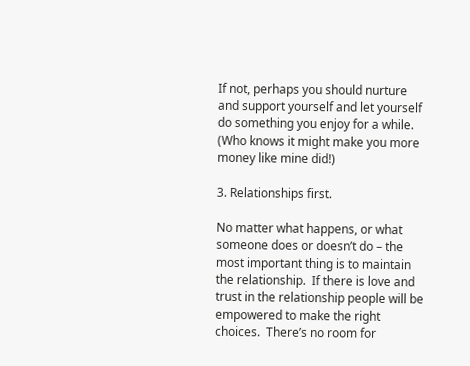If not, perhaps you should nurture and support yourself and let yourself do something you enjoy for a while. (Who knows it might make you more money like mine did!)

3. Relationships first.

No matter what happens, or what someone does or doesn’t do – the most important thing is to maintain the relationship.  If there is love and trust in the relationship people will be empowered to make the right choices.  There’s no room for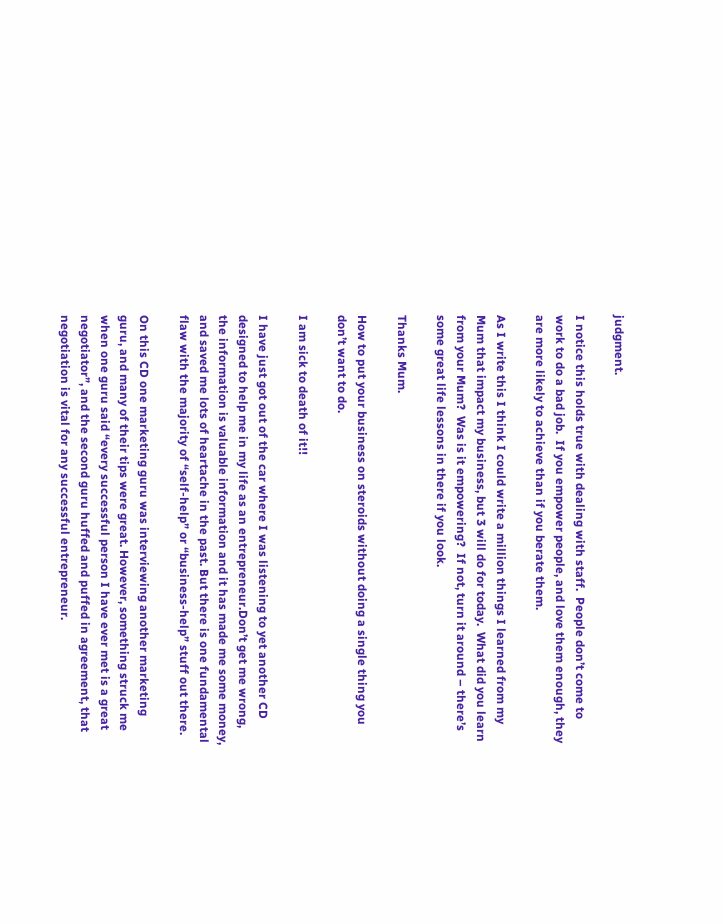judgment.

I notice this holds true with dealing with staff.  People don’t come to work to do a bad job.  If you empower people, and love them enough, they are more likely to achieve than if you berate them.

As I write this I think I could write a million things I learned from my Mum that impact my business, but 3 will do for today.  What did you learn from your Mum?  Was is it empowering?  If not, turn it around – there’s some great life lessons in there if you look.

Thanks Mum.

How to put your business on steroids without doing a single thing you don’t want to do.

I am sick to death of it!!

I have just got out of the car where I was listening to yet another CD designed to help me in my life as an entrepreneur.Don’t get me wrong, the information is valuable information and it has made me some money, and saved me lots of heartache in the past. But there is one fundamental flaw with the majority of “self-help” or “business-help” stuff out there.

On this CD one marketing guru was interviewing another marketing guru, and many of their tips were great. However, something struck me when one guru said “every successful person I have ever met is a great negotiator”, and the second guru huffed and puffed in agreement, that negotiation is vital for any successful entrepreneur.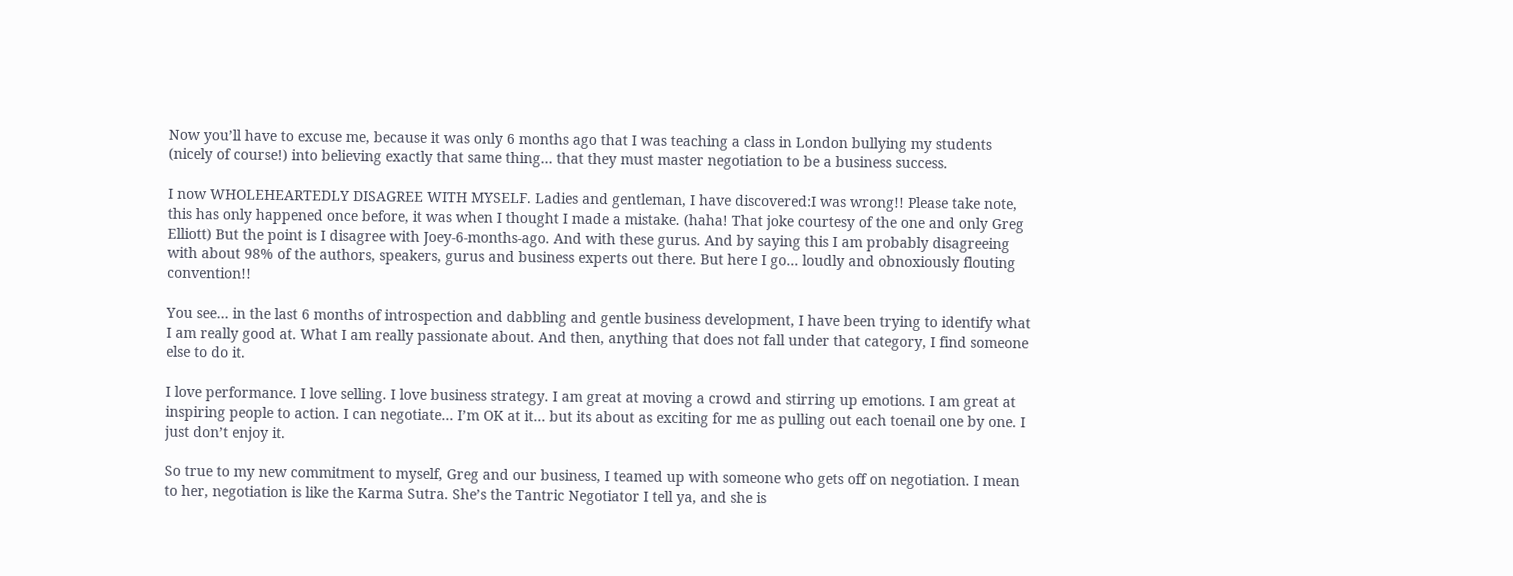Now you’ll have to excuse me, because it was only 6 months ago that I was teaching a class in London bullying my students (nicely of course!) into believing exactly that same thing… that they must master negotiation to be a business success.

I now WHOLEHEARTEDLY DISAGREE WITH MYSELF. Ladies and gentleman, I have discovered:I was wrong!! Please take note, this has only happened once before, it was when I thought I made a mistake. (haha! That joke courtesy of the one and only Greg Elliott) But the point is I disagree with Joey-6-months-ago. And with these gurus. And by saying this I am probably disagreeing with about 98% of the authors, speakers, gurus and business experts out there. But here I go… loudly and obnoxiously flouting convention!!

You see… in the last 6 months of introspection and dabbling and gentle business development, I have been trying to identify what I am really good at. What I am really passionate about. And then, anything that does not fall under that category, I find someone else to do it.

I love performance. I love selling. I love business strategy. I am great at moving a crowd and stirring up emotions. I am great at inspiring people to action. I can negotiate… I’m OK at it… but its about as exciting for me as pulling out each toenail one by one. I just don’t enjoy it.

So true to my new commitment to myself, Greg and our business, I teamed up with someone who gets off on negotiation. I mean to her, negotiation is like the Karma Sutra. She’s the Tantric Negotiator I tell ya, and she is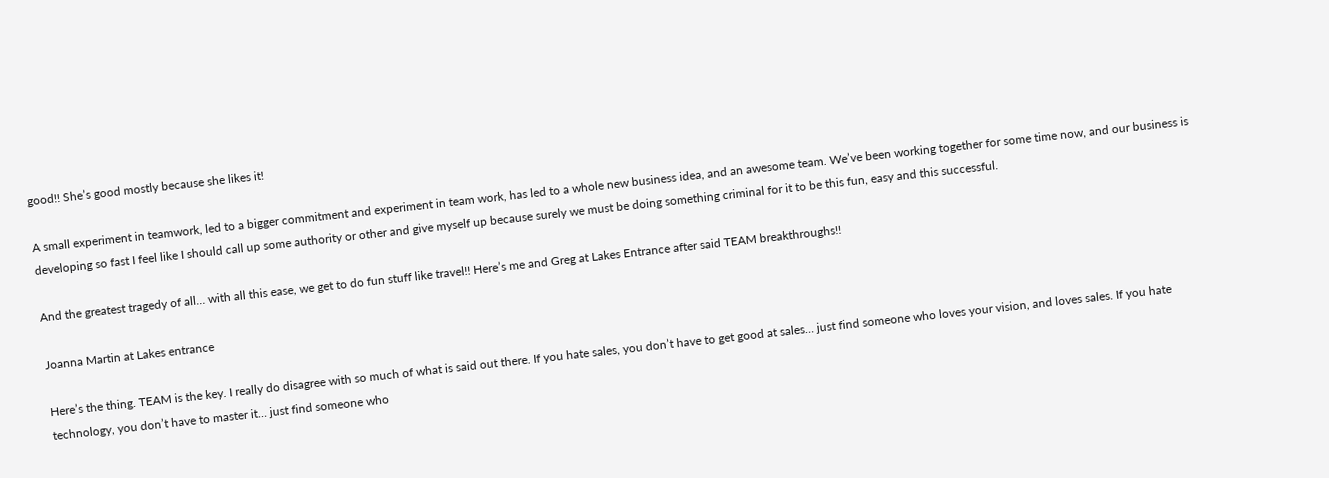good!! She’s good mostly because she likes it!

A small experiment in teamwork, led to a bigger commitment and experiment in team work, has led to a whole new business idea, and an awesome team. We’ve been working together for some time now, and our business is developing so fast I feel like I should call up some authority or other and give myself up because surely we must be doing something criminal for it to be this fun, easy and this successful.

And the greatest tragedy of all… with all this ease, we get to do fun stuff like travel!! Here’s me and Greg at Lakes Entrance after said TEAM breakthroughs!!

Joanna Martin at Lakes entrance

Here’s the thing. TEAM is the key. I really do disagree with so much of what is said out there. If you hate sales, you don’t have to get good at sales… just find someone who loves your vision, and loves sales. If you hate technology, you don’t have to master it… just find someone who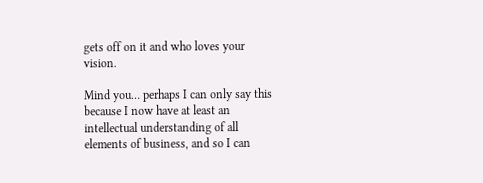gets off on it and who loves your vision.

Mind you… perhaps I can only say this because I now have at least an intellectual understanding of all elements of business, and so I can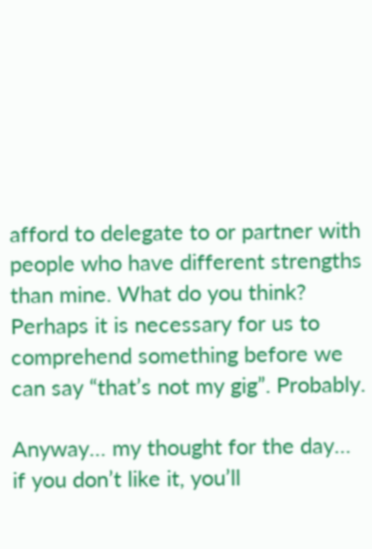afford to delegate to or partner with people who have different strengths than mine. What do you think? Perhaps it is necessary for us to comprehend something before we can say “that’s not my gig”. Probably.

Anyway… my thought for the day… if you don’t like it, you’ll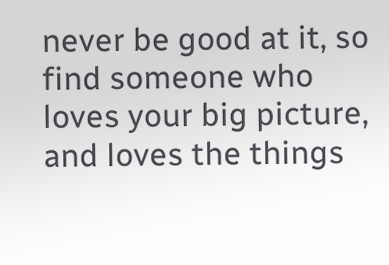never be good at it, so find someone who loves your big picture, and loves the things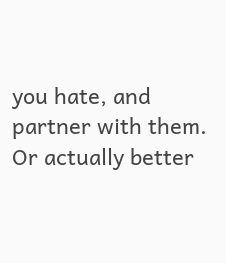you hate, and partner with them. Or actually better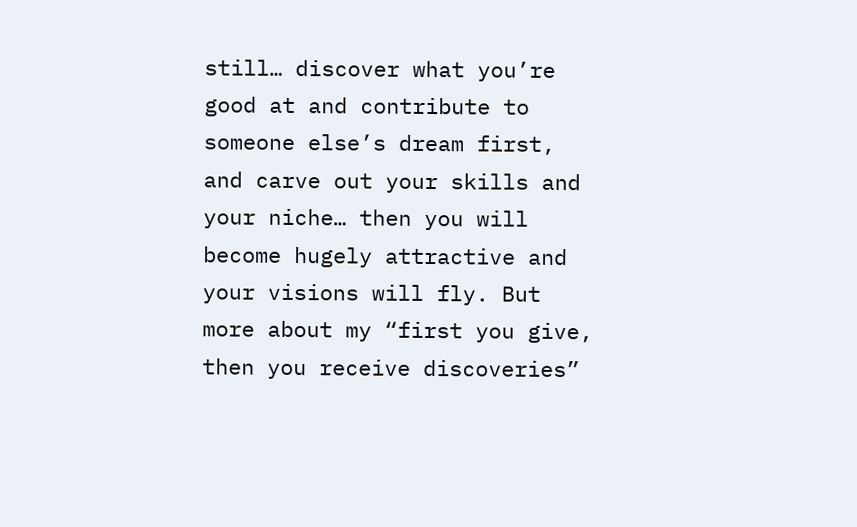still… discover what you’re good at and contribute to someone else’s dream first, and carve out your skills and your niche… then you will become hugely attractive and your visions will fly. But more about my “first you give, then you receive discoveries”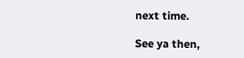next time.

See ya then,